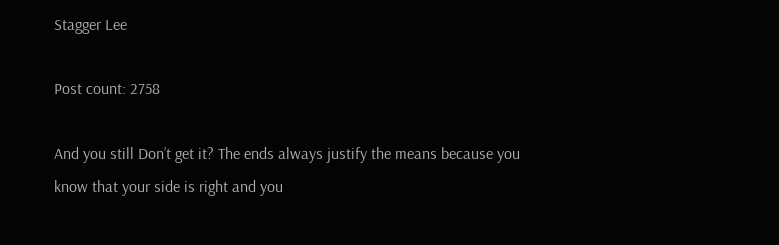Stagger Lee

Post count: 2758

And you still Don’t get it? The ends always justify the means because you know that your side is right and you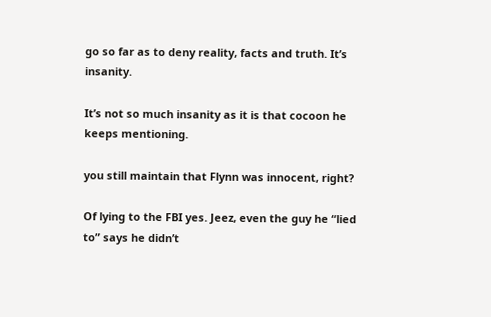go so far as to deny reality, facts and truth. It’s insanity.

It’s not so much insanity as it is that cocoon he keeps mentioning.

you still maintain that Flynn was innocent, right?

Of lying to the FBI yes. Jeez, even the guy he “lied to” says he didn’t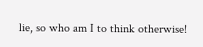lie, so who am I to think otherwise!